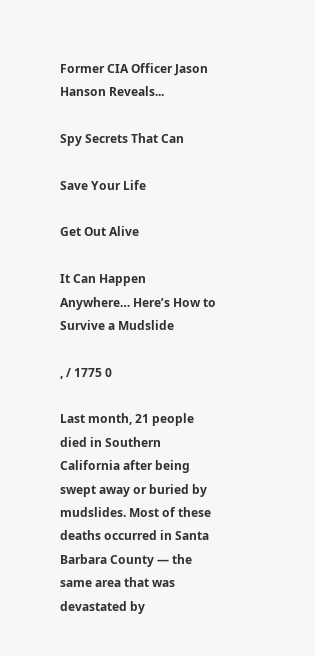Former CIA Officer Jason Hanson Reveals...

Spy Secrets That Can

Save Your Life

Get Out Alive

It Can Happen Anywhere… Here’s How to Survive a Mudslide

, / 1775 0

Last month, 21 people died in Southern California after being swept away or buried by mudslides. Most of these deaths occurred in Santa Barbara County — the same area that was devastated by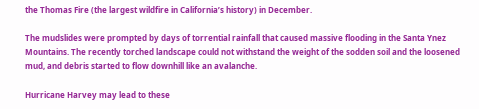the Thomas Fire (the largest wildfire in California’s history) in December.

The mudslides were prompted by days of torrential rainfall that caused massive flooding in the Santa Ynez Mountains. The recently torched landscape could not withstand the weight of the sodden soil and the loosened mud, and debris started to flow downhill like an avalanche.

Hurricane Harvey may lead to these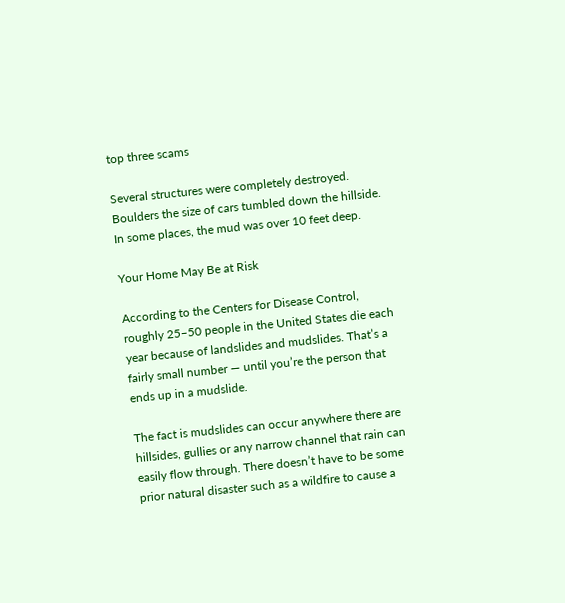top three scams

Several structures were completely destroyed. Boulders the size of cars tumbled down the hillside. In some places, the mud was over 10 feet deep.

Your Home May Be at Risk

According to the Centers for Disease Control, roughly 25–50 people in the United States die each year because of landslides and mudslides. That’s a fairly small number — until you’re the person that ends up in a mudslide.

The fact is mudslides can occur anywhere there are hillsides, gullies or any narrow channel that rain can easily flow through. There doesn’t have to be some prior natural disaster such as a wildfire to cause a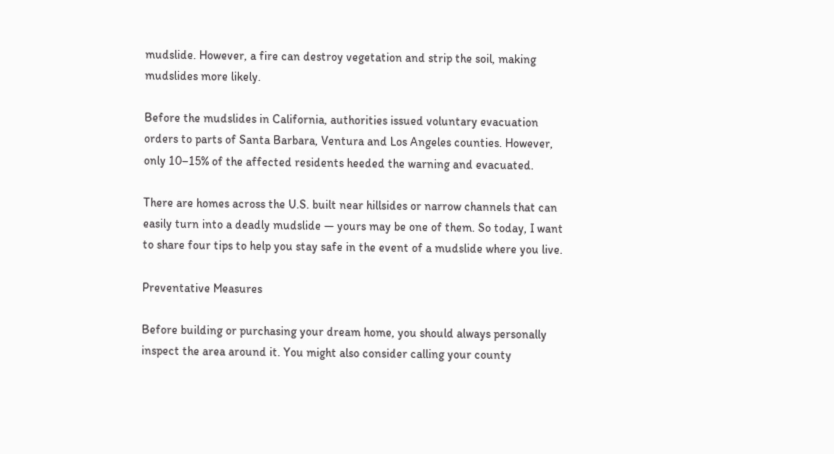mudslide. However, a fire can destroy vegetation and strip the soil, making mudslides more likely.

Before the mudslides in California, authorities issued voluntary evacuation orders to parts of Santa Barbara, Ventura and Los Angeles counties. However, only 10–15% of the affected residents heeded the warning and evacuated.

There are homes across the U.S. built near hillsides or narrow channels that can easily turn into a deadly mudslide — yours may be one of them. So today, I want to share four tips to help you stay safe in the event of a mudslide where you live.

Preventative Measures

Before building or purchasing your dream home, you should always personally inspect the area around it. You might also consider calling your county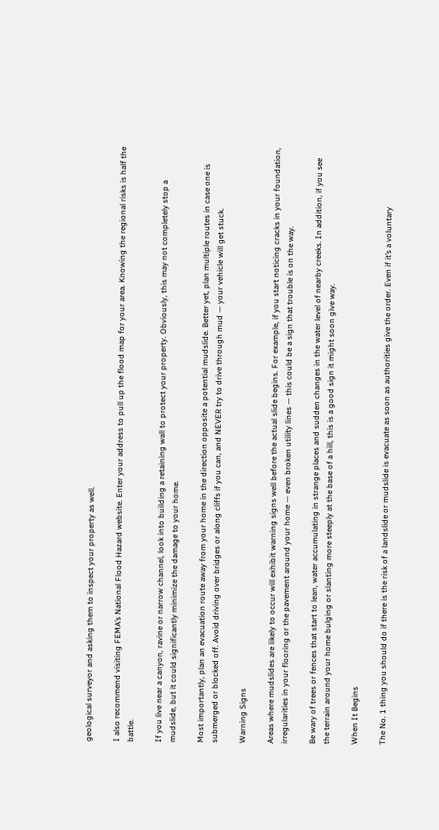geological surveyor and asking them to inspect your property as well.

I also recommend visiting FEMA’s National Flood Hazard website. Enter your address to pull up the flood map for your area. Knowing the regional risks is half the battle.

If you live near a canyon, ravine or narrow channel, look into building a retaining wall to protect your property. Obviously, this may not completely stop a mudslide, but it could significantly minimize the damage to your home.

Most importantly, plan an evacuation route away from your home in the direction opposite a potential mudslide. Better yet, plan multiple routes in case one is submerged or blocked off. Avoid driving over bridges or along cliffs if you can, and NEVER try to drive through mud — your vehicle will get stuck.

Warning Signs

Areas where mudslides are likely to occur will exhibit warning signs well before the actual slide begins. For example, if you start noticing cracks in your foundation, irregularities in your flooring or the pavement around your home — even broken utility lines — this could be a sign that trouble is on the way.

Be wary of trees or fences that start to lean, water accumulating in strange places and sudden changes in the water level of nearby creeks. In addition, if you see the terrain around your home bulging or slanting more steeply at the base of a hill, this is a good sign it might soon give way.

When It Begins

The No. 1 thing you should do if there is the risk of a landslide or mudslide is evacuate as soon as authorities give the order. Even if it’s a voluntary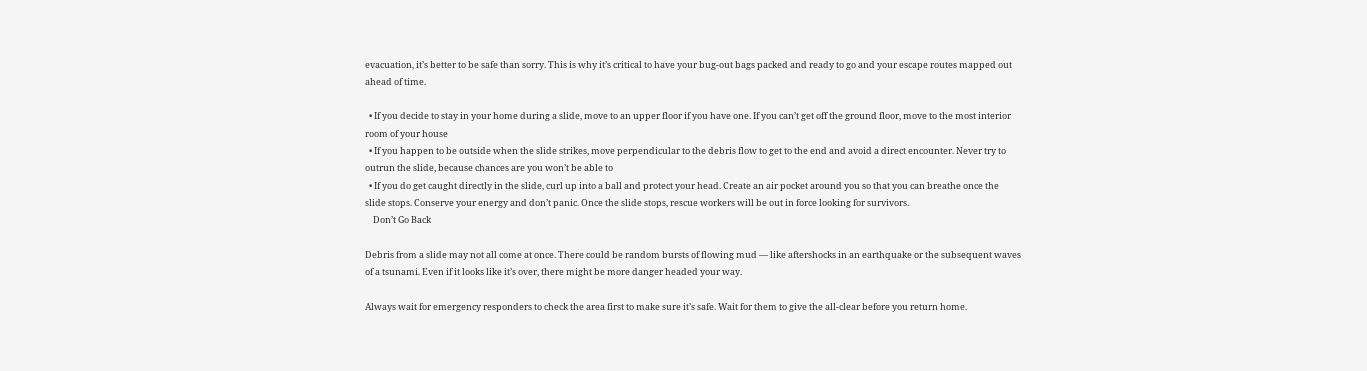evacuation, it’s better to be safe than sorry. This is why it’s critical to have your bug-out bags packed and ready to go and your escape routes mapped out ahead of time.

  • If you decide to stay in your home during a slide, move to an upper floor if you have one. If you can’t get off the ground floor, move to the most interior room of your house
  • If you happen to be outside when the slide strikes, move perpendicular to the debris flow to get to the end and avoid a direct encounter. Never try to outrun the slide, because chances are you won’t be able to
  • If you do get caught directly in the slide, curl up into a ball and protect your head. Create an air pocket around you so that you can breathe once the slide stops. Conserve your energy and don’t panic. Once the slide stops, rescue workers will be out in force looking for survivors.
    Don’t Go Back

Debris from a slide may not all come at once. There could be random bursts of flowing mud — like aftershocks in an earthquake or the subsequent waves of a tsunami. Even if it looks like it’s over, there might be more danger headed your way.

Always wait for emergency responders to check the area first to make sure it’s safe. Wait for them to give the all-clear before you return home.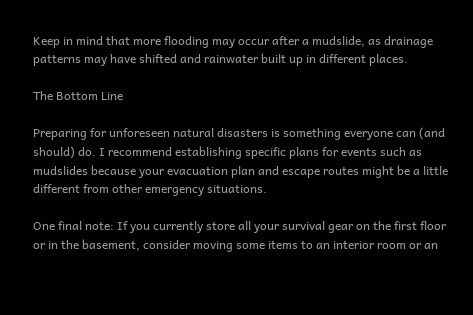Keep in mind that more flooding may occur after a mudslide, as drainage patterns may have shifted and rainwater built up in different places.

The Bottom Line

Preparing for unforeseen natural disasters is something everyone can (and should) do. I recommend establishing specific plans for events such as mudslides because your evacuation plan and escape routes might be a little different from other emergency situations.

One final note: If you currently store all your survival gear on the first floor or in the basement, consider moving some items to an interior room or an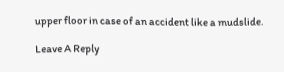upper floor in case of an accident like a mudslide.

Leave A Reply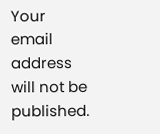Your email address will not be published.